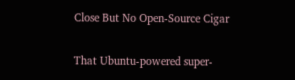Close But No Open-Source Cigar

That Ubuntu-powered super-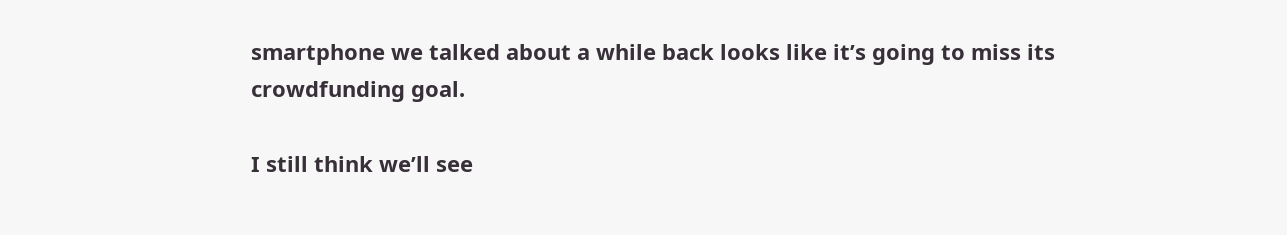smartphone we talked about a while back looks like it’s going to miss its crowdfunding goal.

I still think we’ll see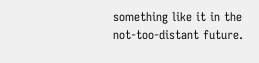something like it in the not-too-distant future.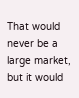That would never be a large market, but it would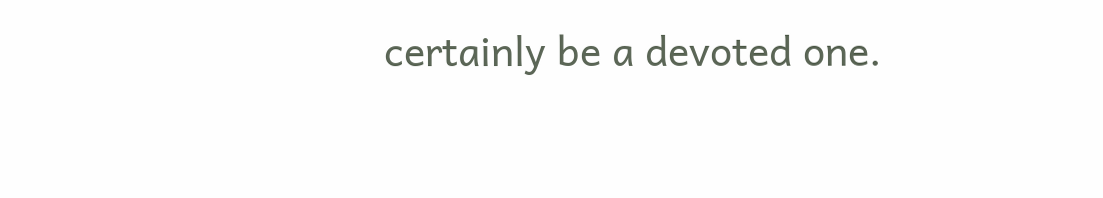certainly be a devoted one.